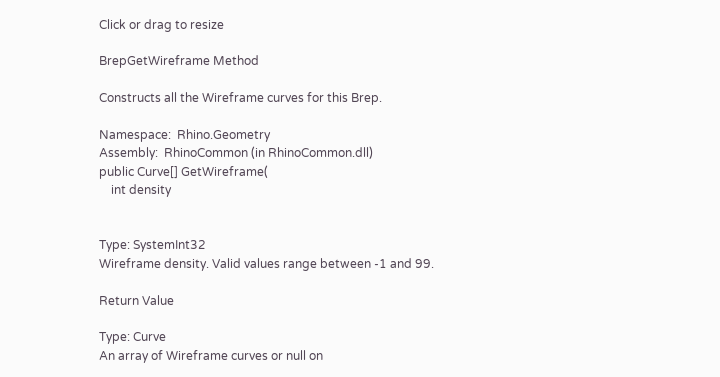Click or drag to resize

BrepGetWireframe Method

Constructs all the Wireframe curves for this Brep.

Namespace:  Rhino.Geometry
Assembly:  RhinoCommon (in RhinoCommon.dll)
public Curve[] GetWireframe(
    int density


Type: SystemInt32
Wireframe density. Valid values range between -1 and 99.

Return Value

Type: Curve
An array of Wireframe curves or null on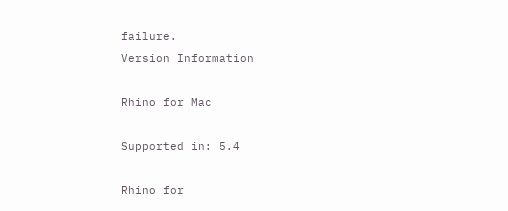failure.
Version Information

Rhino for Mac

Supported in: 5.4

Rhino for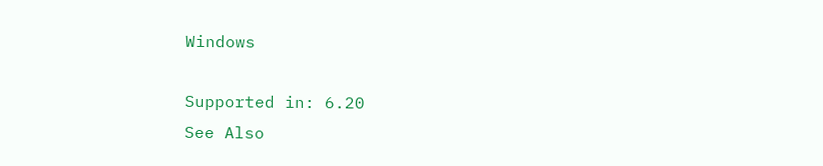Windows

Supported in: 6.20
See Also